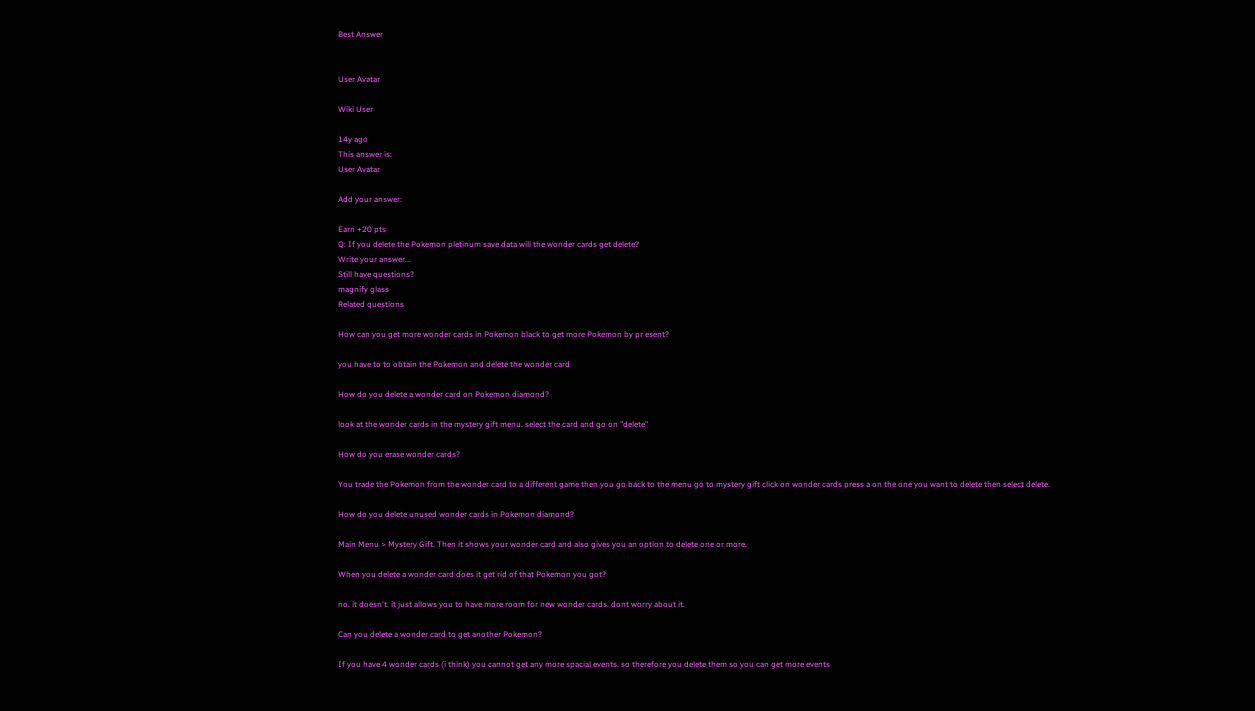Best Answer


User Avatar

Wiki User

14y ago
This answer is:
User Avatar

Add your answer:

Earn +20 pts
Q: If you delete the Pokemon pletinum save data will the wonder cards get delete?
Write your answer...
Still have questions?
magnify glass
Related questions

How can you get more wonder cards in Pokemon black to get more Pokemon by pr esent?

you have to to obtain the Pokemon and delete the wonder card

How do you delete a wonder card on Pokemon diamond?

look at the wonder cards in the mystery gift menu. select the card and go on "delete"

How do you erase wonder cards?

You trade the Pokemon from the wonder card to a different game then you go back to the menu go to mystery gift click on wonder cards press a on the one you want to delete then select delete.

How do you delete unused wonder cards in Pokemon diamond?

Main Menu > Mystery Gift. Then it shows your wonder card and also gives you an option to delete one or more.

When you delete a wonder card does it get rid of that Pokemon you got?

no. it doesn't. it just allows you to have more room for new wonder cards. dont worry about it.

Can you delete a wonder card to get another Pokemon?

If you have 4 wonder cards (i think) you cannot get any more spacial events. so therefore you delete them so you can get more events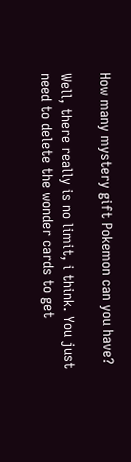How many mystery gift Pokemon can you have?

Well, there really is no limit, i think. You just need to delete the wonder cards to get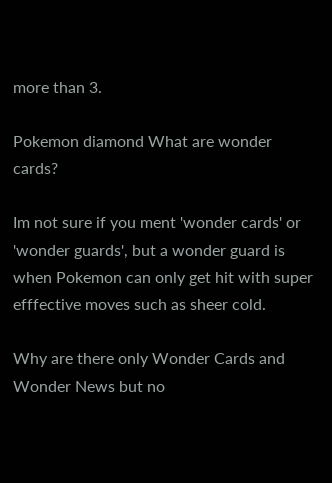more than 3.

Pokemon diamond What are wonder cards?

Im not sure if you ment 'wonder cards' or 'wonder guards', but a wonder guard is when Pokemon can only get hit with super efffective moves such as sheer cold.

Why are there only Wonder Cards and Wonder News but no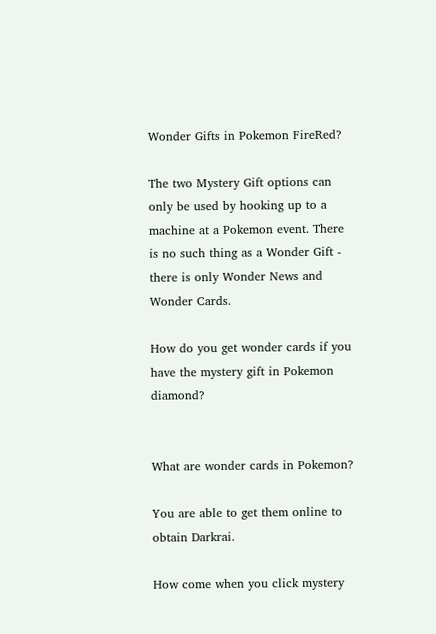Wonder Gifts in Pokemon FireRed?

The two Mystery Gift options can only be used by hooking up to a machine at a Pokemon event. There is no such thing as a Wonder Gift - there is only Wonder News and Wonder Cards.

How do you get wonder cards if you have the mystery gift in Pokemon diamond?


What are wonder cards in Pokemon?

You are able to get them online to obtain Darkrai.

How come when you click mystery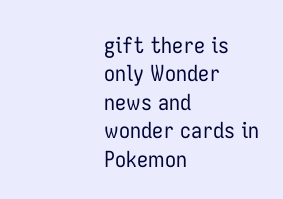gift there is only Wonder news and wonder cards in Pokemon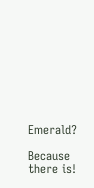Emerald?

Because there is!